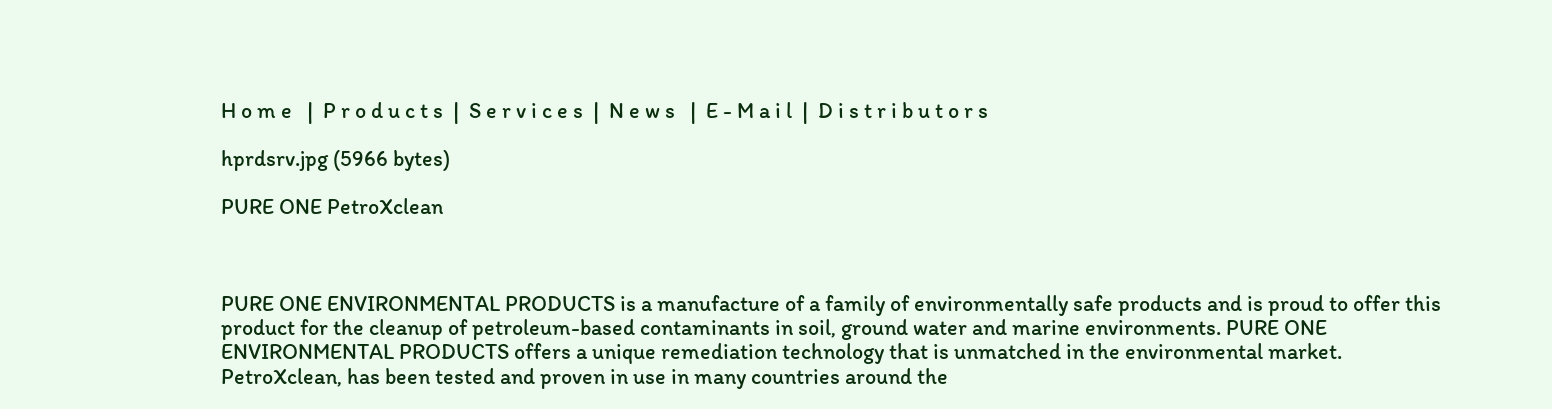H o m e   |  P r o d u c t s  |  S e r v i c e s  |  N e w s   |  E - M a i l  |  D i s t r i b u t o r s

hprdsrv.jpg (5966 bytes)

PURE ONE PetroXclean



PURE ONE ENVIRONMENTAL PRODUCTS is a manufacture of a family of environmentally safe products and is proud to offer this product for the cleanup of petroleum-based contaminants in soil, ground water and marine environments. PURE ONE ENVIRONMENTAL PRODUCTS offers a unique remediation technology that is unmatched in the environmental market. PetroXclean, has been tested and proven in use in many countries around the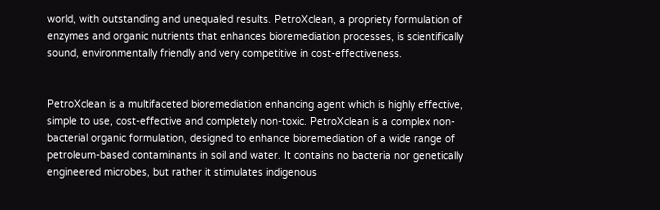world, with outstanding and unequaled results. PetroXclean, a propriety formulation of enzymes and organic nutrients that enhances bioremediation processes, is scientifically sound, environmentally friendly and very competitive in cost-effectiveness.


PetroXclean is a multifaceted bioremediation enhancing agent which is highly effective, simple to use, cost-effective and completely non-toxic. PetroXclean is a complex non-bacterial organic formulation, designed to enhance bioremediation of a wide range of petroleum-based contaminants in soil and water. It contains no bacteria nor genetically engineered microbes, but rather it stimulates indigenous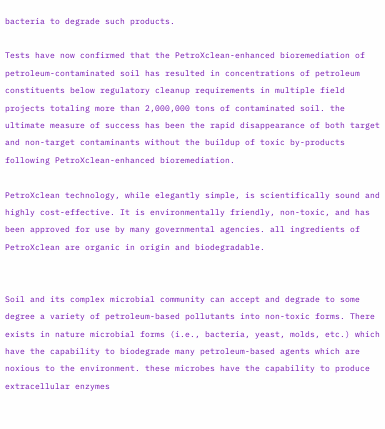bacteria to degrade such products.

Tests have now confirmed that the PetroXclean-enhanced bioremediation of petroleum-contaminated soil has resulted in concentrations of petroleum constituents below regulatory cleanup requirements in multiple field projects totaling more than 2,000,000 tons of contaminated soil. the ultimate measure of success has been the rapid disappearance of both target and non-target contaminants without the buildup of toxic by-products following PetroXclean-enhanced bioremediation.

PetroXclean technology, while elegantly simple, is scientifically sound and highly cost-effective. It is environmentally friendly, non-toxic, and has been approved for use by many governmental agencies. all ingredients of PetroXclean are organic in origin and biodegradable.


Soil and its complex microbial community can accept and degrade to some degree a variety of petroleum-based pollutants into non-toxic forms. There exists in nature microbial forms (i.e., bacteria, yeast, molds, etc.) which have the capability to biodegrade many petroleum-based agents which are noxious to the environment. these microbes have the capability to produce extracellular enzymes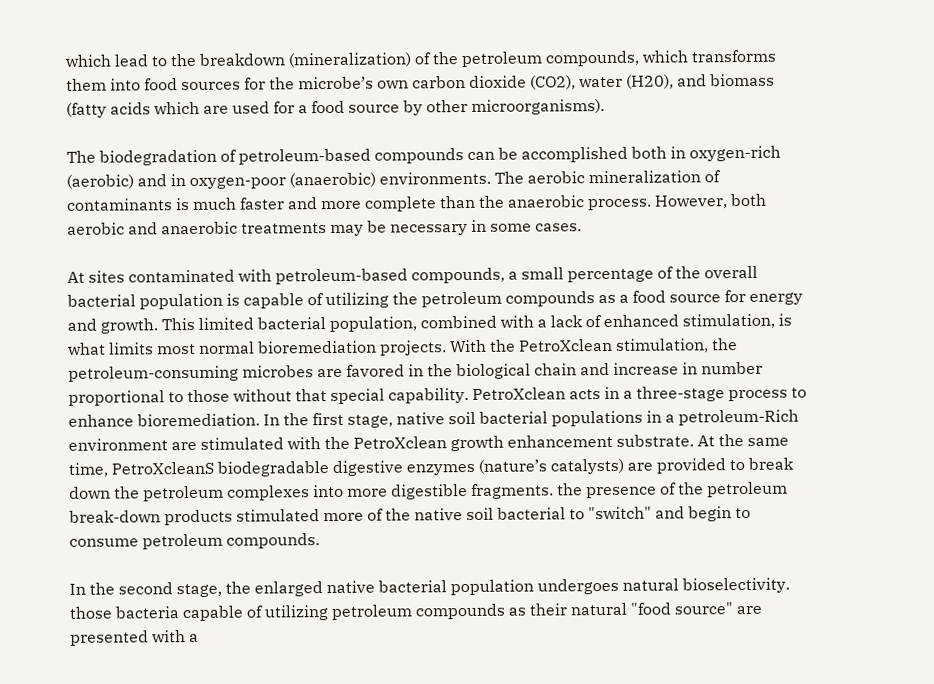which lead to the breakdown (mineralization) of the petroleum compounds, which transforms them into food sources for the microbe’s own carbon dioxide (CO2), water (H20), and biomass (fatty acids which are used for a food source by other microorganisms).

The biodegradation of petroleum-based compounds can be accomplished both in oxygen-rich (aerobic) and in oxygen-poor (anaerobic) environments. The aerobic mineralization of contaminants is much faster and more complete than the anaerobic process. However, both aerobic and anaerobic treatments may be necessary in some cases.

At sites contaminated with petroleum-based compounds, a small percentage of the overall bacterial population is capable of utilizing the petroleum compounds as a food source for energy and growth. This limited bacterial population, combined with a lack of enhanced stimulation, is what limits most normal bioremediation projects. With the PetroXclean stimulation, the petroleum-consuming microbes are favored in the biological chain and increase in number proportional to those without that special capability. PetroXclean acts in a three-stage process to enhance bioremediation. In the first stage, native soil bacterial populations in a petroleum-Rich environment are stimulated with the PetroXclean growth enhancement substrate. At the same time, PetroXcleanS biodegradable digestive enzymes (nature’s catalysts) are provided to break down the petroleum complexes into more digestible fragments. the presence of the petroleum break-down products stimulated more of the native soil bacterial to "switch" and begin to consume petroleum compounds.

In the second stage, the enlarged native bacterial population undergoes natural bioselectivity. those bacteria capable of utilizing petroleum compounds as their natural "food source" are presented with a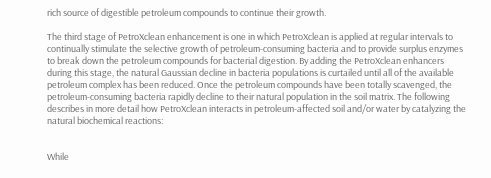rich source of digestible petroleum compounds to continue their growth.

The third stage of PetroXclean enhancement is one in which PetroXclean is applied at regular intervals to continually stimulate the selective growth of petroleum-consuming bacteria and to provide surplus enzymes to break down the petroleum compounds for bacterial digestion. By adding the PetroXclean enhancers during this stage, the natural Gaussian decline in bacteria populations is curtailed until all of the available petroleum complex has been reduced. Once the petroleum compounds have been totally scavenged, the petroleum-consuming bacteria rapidly decline to their natural population in the soil matrix. The following describes in more detail how PetroXclean interacts in petroleum-affected soil and/or water by catalyzing the natural biochemical reactions:


While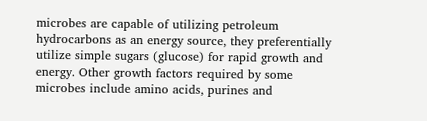microbes are capable of utilizing petroleum hydrocarbons as an energy source, they preferentially utilize simple sugars (glucose) for rapid growth and energy. Other growth factors required by some microbes include amino acids, purines and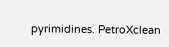pyrimidines. PetroXclean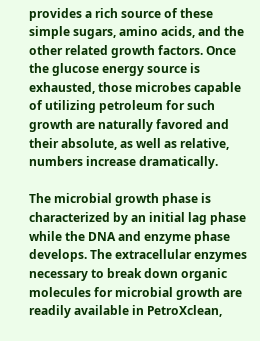provides a rich source of these simple sugars, amino acids, and the other related growth factors. Once the glucose energy source is exhausted, those microbes capable of utilizing petroleum for such growth are naturally favored and their absolute, as well as relative, numbers increase dramatically.

The microbial growth phase is characterized by an initial lag phase while the DNA and enzyme phase develops. The extracellular enzymes necessary to break down organic molecules for microbial growth are readily available in PetroXclean,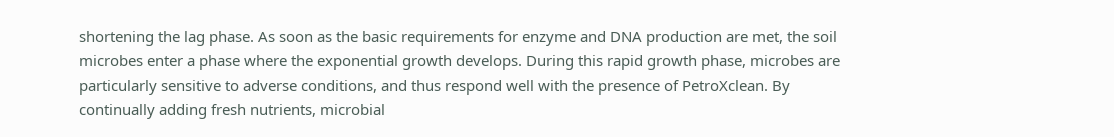shortening the lag phase. As soon as the basic requirements for enzyme and DNA production are met, the soil microbes enter a phase where the exponential growth develops. During this rapid growth phase, microbes are particularly sensitive to adverse conditions, and thus respond well with the presence of PetroXclean. By continually adding fresh nutrients, microbial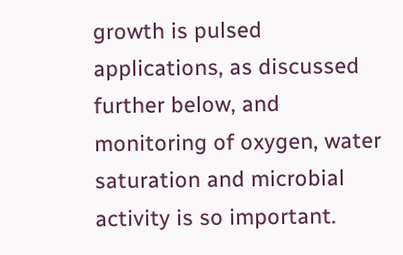growth is pulsed applications, as discussed further below, and monitoring of oxygen, water saturation and microbial activity is so important.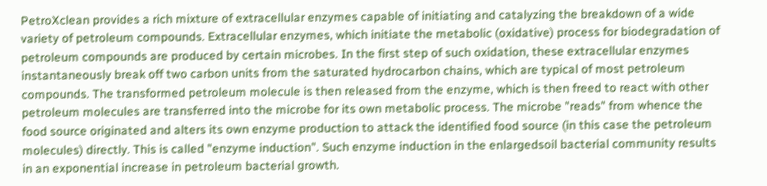PetroXclean provides a rich mixture of extracellular enzymes capable of initiating and catalyzing the breakdown of a wide variety of petroleum compounds. Extracellular enzymes, which initiate the metabolic (oxidative) process for biodegradation of petroleum compounds are produced by certain microbes. In the first step of such oxidation, these extracellular enzymes instantaneously break off two carbon units from the saturated hydrocarbon chains, which are typical of most petroleum compounds. The transformed petroleum molecule is then released from the enzyme, which is then freed to react with other petroleum molecules are transferred into the microbe for its own metabolic process. The microbe "reads" from whence the food source originated and alters its own enzyme production to attack the identified food source (in this case the petroleum molecules) directly. This is called "enzyme induction". Such enzyme induction in the enlargedsoil bacterial community results in an exponential increase in petroleum bacterial growth.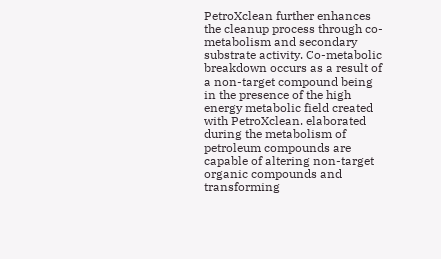PetroXclean further enhances the cleanup process through co-metabolism and secondary substrate activity. Co-metabolic breakdown occurs as a result of a non-target compound being in the presence of the high energy metabolic field created with PetroXclean. elaborated during the metabolism of petroleum compounds are capable of altering non-target organic compounds and transforming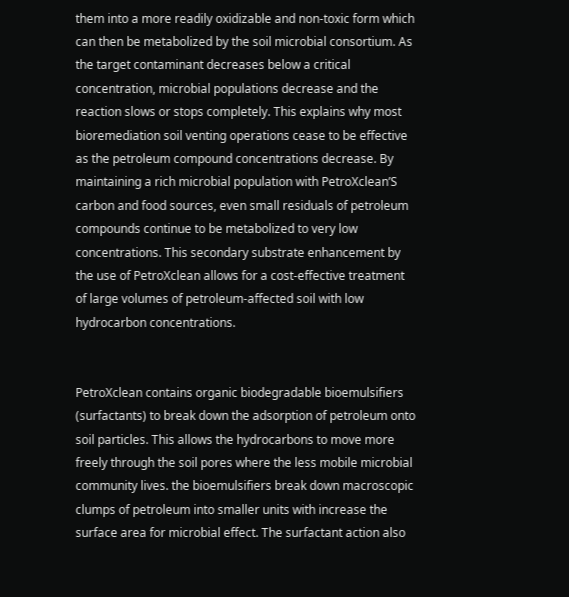them into a more readily oxidizable and non-toxic form which can then be metabolized by the soil microbial consortium. As the target contaminant decreases below a critical concentration, microbial populations decrease and the reaction slows or stops completely. This explains why most bioremediation soil venting operations cease to be effective as the petroleum compound concentrations decrease. By maintaining a rich microbial population with PetroXclean’S carbon and food sources, even small residuals of petroleum compounds continue to be metabolized to very low concentrations. This secondary substrate enhancement by the use of PetroXclean allows for a cost-effective treatment of large volumes of petroleum-affected soil with low hydrocarbon concentrations.


PetroXclean contains organic biodegradable bioemulsifiers (surfactants) to break down the adsorption of petroleum onto soil particles. This allows the hydrocarbons to move more freely through the soil pores where the less mobile microbial community lives. the bioemulsifiers break down macroscopic clumps of petroleum into smaller units with increase the surface area for microbial effect. The surfactant action also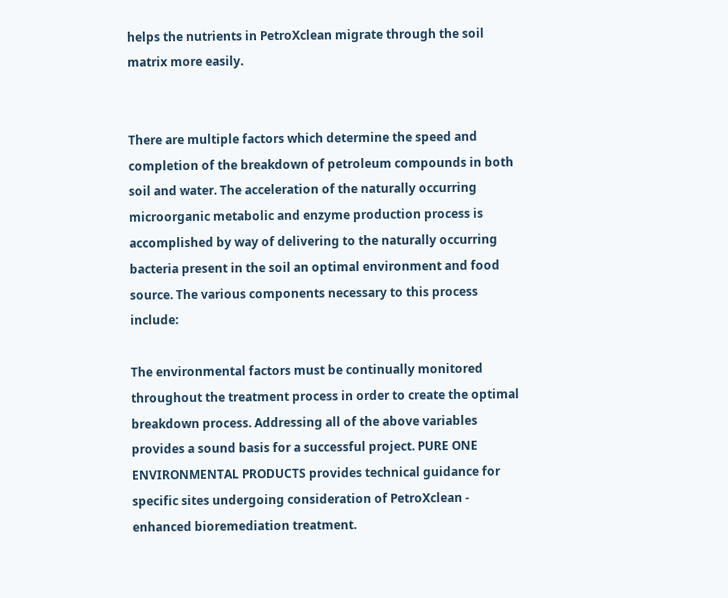helps the nutrients in PetroXclean migrate through the soil matrix more easily.


There are multiple factors which determine the speed and completion of the breakdown of petroleum compounds in both soil and water. The acceleration of the naturally occurring microorganic metabolic and enzyme production process is accomplished by way of delivering to the naturally occurring bacteria present in the soil an optimal environment and food source. The various components necessary to this process include:

The environmental factors must be continually monitored throughout the treatment process in order to create the optimal breakdown process. Addressing all of the above variables provides a sound basis for a successful project. PURE ONE ENVIRONMENTAL PRODUCTS provides technical guidance for specific sites undergoing consideration of PetroXclean - enhanced bioremediation treatment.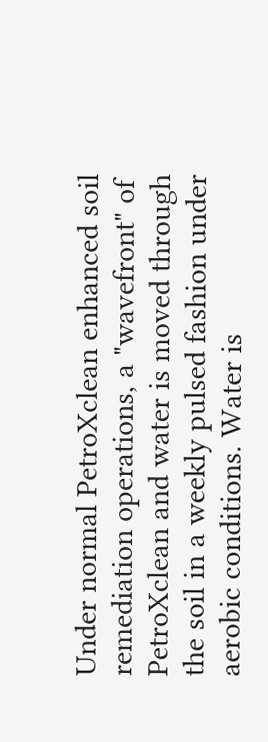Under normal PetroXclean enhanced soil remediation operations, a "wavefront" of PetroXclean and water is moved through the soil in a weekly pulsed fashion under aerobic conditions. Water is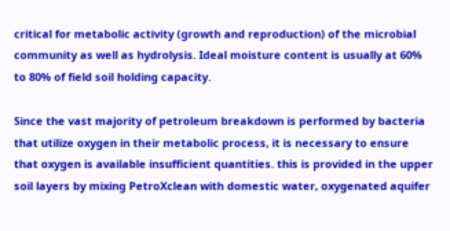critical for metabolic activity (growth and reproduction) of the microbial community as well as hydrolysis. Ideal moisture content is usually at 60% to 80% of field soil holding capacity.

Since the vast majority of petroleum breakdown is performed by bacteria that utilize oxygen in their metabolic process, it is necessary to ensure that oxygen is available insufficient quantities. this is provided in the upper soil layers by mixing PetroXclean with domestic water, oxygenated aquifer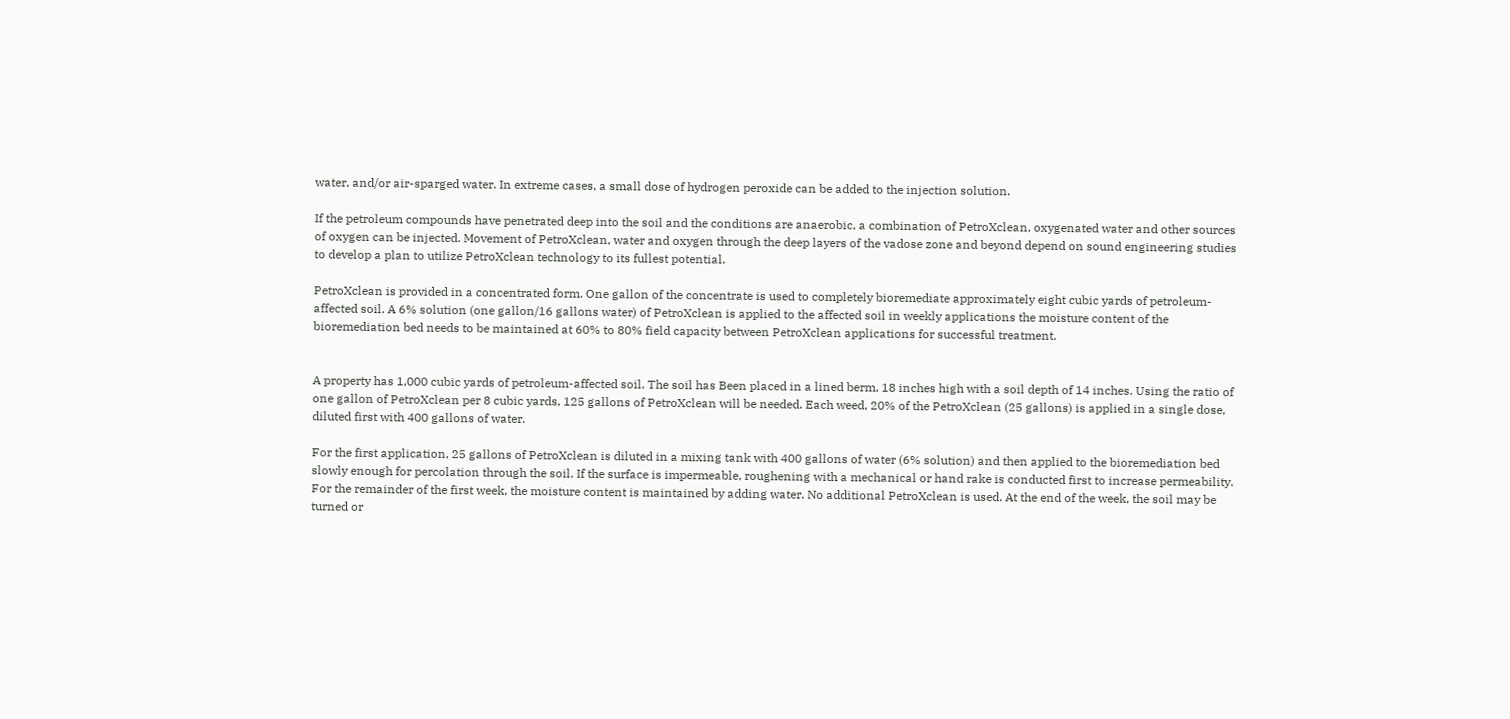water, and/or air-sparged water. In extreme cases, a small dose of hydrogen peroxide can be added to the injection solution.

If the petroleum compounds have penetrated deep into the soil and the conditions are anaerobic, a combination of PetroXclean, oxygenated water and other sources of oxygen can be injected. Movement of PetroXclean, water and oxygen through the deep layers of the vadose zone and beyond depend on sound engineering studies to develop a plan to utilize PetroXclean technology to its fullest potential.

PetroXclean is provided in a concentrated form. One gallon of the concentrate is used to completely bioremediate approximately eight cubic yards of petroleum-affected soil. A 6% solution (one gallon/16 gallons water) of PetroXclean is applied to the affected soil in weekly applications the moisture content of the bioremediation bed needs to be maintained at 60% to 80% field capacity between PetroXclean applications for successful treatment.


A property has 1,000 cubic yards of petroleum-affected soil. The soil has Been placed in a lined berm, 18 inches high with a soil depth of 14 inches. Using the ratio of one gallon of PetroXclean per 8 cubic yards, 125 gallons of PetroXclean will be needed. Each weed, 20% of the PetroXclean (25 gallons) is applied in a single dose, diluted first with 400 gallons of water.

For the first application, 25 gallons of PetroXclean is diluted in a mixing tank with 400 gallons of water (6% solution) and then applied to the bioremediation bed slowly enough for percolation through the soil. If the surface is impermeable, roughening with a mechanical or hand rake is conducted first to increase permeability. For the remainder of the first week, the moisture content is maintained by adding water. No additional PetroXclean is used. At the end of the week, the soil may be turned or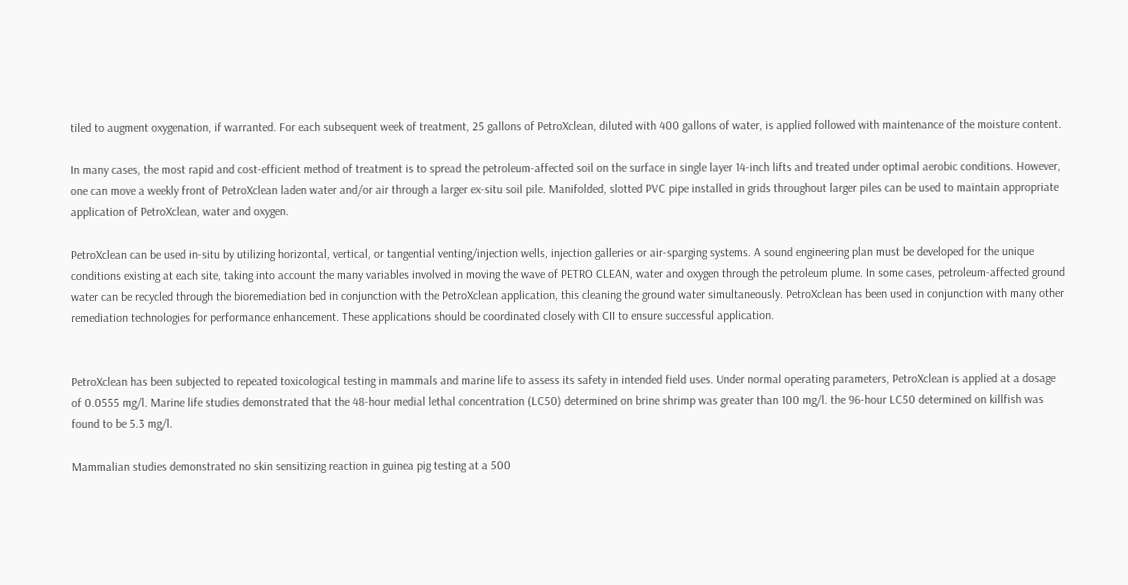tiled to augment oxygenation, if warranted. For each subsequent week of treatment, 25 gallons of PetroXclean, diluted with 400 gallons of water, is applied followed with maintenance of the moisture content.

In many cases, the most rapid and cost-efficient method of treatment is to spread the petroleum-affected soil on the surface in single layer 14-inch lifts and treated under optimal aerobic conditions. However, one can move a weekly front of PetroXclean laden water and/or air through a larger ex-situ soil pile. Manifolded, slotted PVC pipe installed in grids throughout larger piles can be used to maintain appropriate application of PetroXclean, water and oxygen.

PetroXclean can be used in-situ by utilizing horizontal, vertical, or tangential venting/injection wells, injection galleries or air-sparging systems. A sound engineering plan must be developed for the unique conditions existing at each site, taking into account the many variables involved in moving the wave of PETRO CLEAN, water and oxygen through the petroleum plume. In some cases, petroleum-affected ground water can be recycled through the bioremediation bed in conjunction with the PetroXclean application, this cleaning the ground water simultaneously. PetroXclean has been used in conjunction with many other remediation technologies for performance enhancement. These applications should be coordinated closely with CII to ensure successful application.


PetroXclean has been subjected to repeated toxicological testing in mammals and marine life to assess its safety in intended field uses. Under normal operating parameters, PetroXclean is applied at a dosage of 0.0555 mg/l. Marine life studies demonstrated that the 48-hour medial lethal concentration (LC50) determined on brine shrimp was greater than 100 mg/l. the 96-hour LC50 determined on killfish was found to be 5.3 mg/l.

Mammalian studies demonstrated no skin sensitizing reaction in guinea pig testing at a 500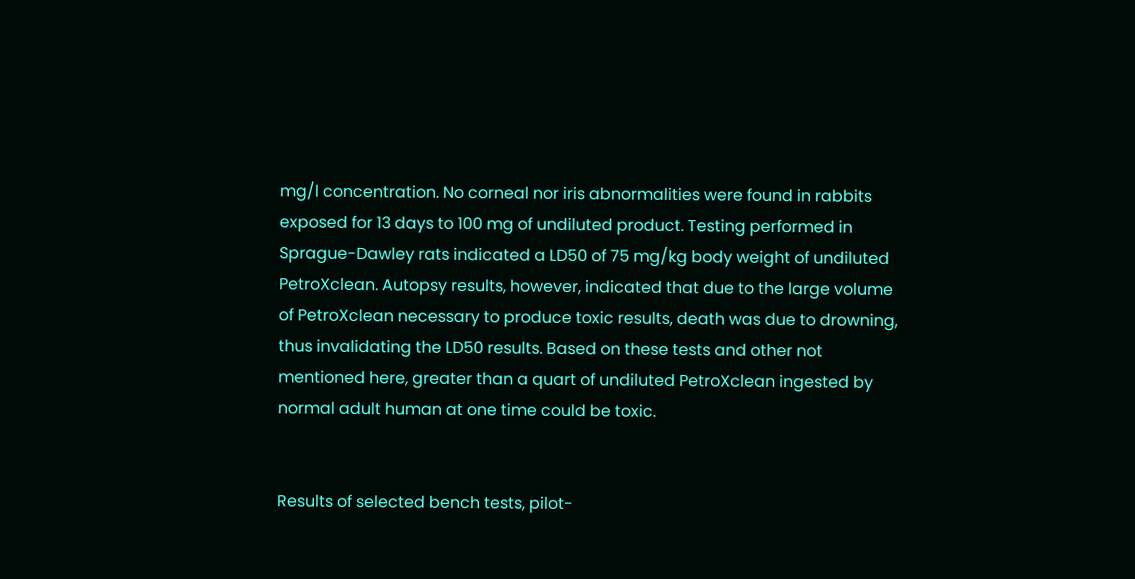mg/l concentration. No corneal nor iris abnormalities were found in rabbits exposed for 13 days to 100 mg of undiluted product. Testing performed in Sprague-Dawley rats indicated a LD50 of 75 mg/kg body weight of undiluted PetroXclean. Autopsy results, however, indicated that due to the large volume of PetroXclean necessary to produce toxic results, death was due to drowning, thus invalidating the LD50 results. Based on these tests and other not mentioned here, greater than a quart of undiluted PetroXclean ingested by normal adult human at one time could be toxic.


Results of selected bench tests, pilot-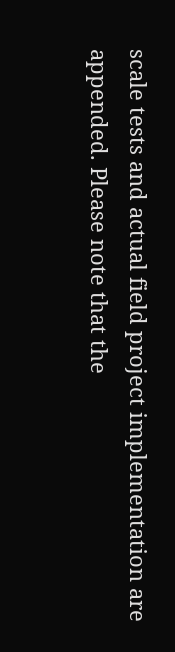scale tests and actual field project implementation are appended. Please note that the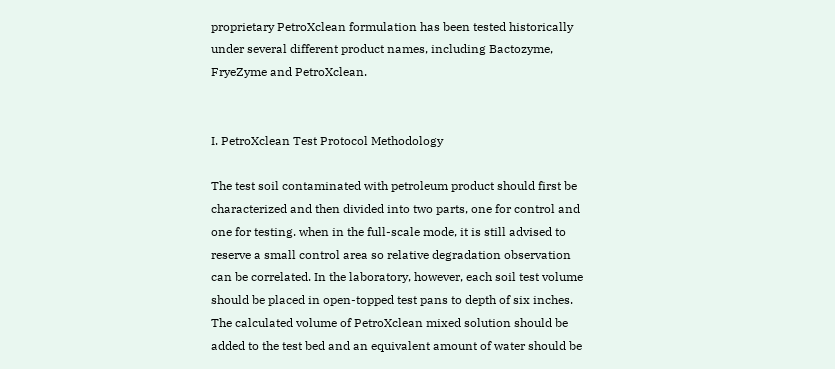proprietary PetroXclean formulation has been tested historically under several different product names, including Bactozyme, FryeZyme and PetroXclean.


I. PetroXclean Test Protocol Methodology

The test soil contaminated with petroleum product should first be characterized and then divided into two parts, one for control and one for testing. when in the full-scale mode, it is still advised to reserve a small control area so relative degradation observation can be correlated. In the laboratory, however, each soil test volume should be placed in open-topped test pans to depth of six inches. The calculated volume of PetroXclean mixed solution should be added to the test bed and an equivalent amount of water should be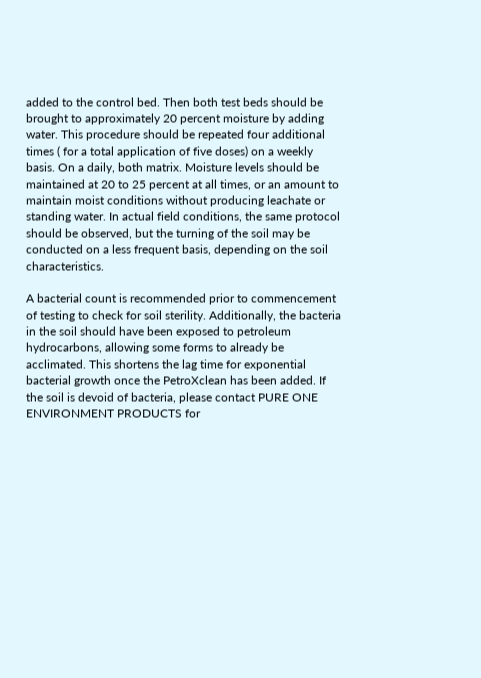added to the control bed. Then both test beds should be brought to approximately 20 percent moisture by adding water. This procedure should be repeated four additional times ( for a total application of five doses) on a weekly basis. On a daily, both matrix. Moisture levels should be maintained at 20 to 25 percent at all times, or an amount to maintain moist conditions without producing leachate or standing water. In actual field conditions, the same protocol should be observed, but the turning of the soil may be conducted on a less frequent basis, depending on the soil characteristics.

A bacterial count is recommended prior to commencement of testing to check for soil sterility. Additionally, the bacteria in the soil should have been exposed to petroleum hydrocarbons, allowing some forms to already be acclimated. This shortens the lag time for exponential bacterial growth once the PetroXclean has been added. If the soil is devoid of bacteria, please contact PURE ONE ENVIRONMENT PRODUCTS for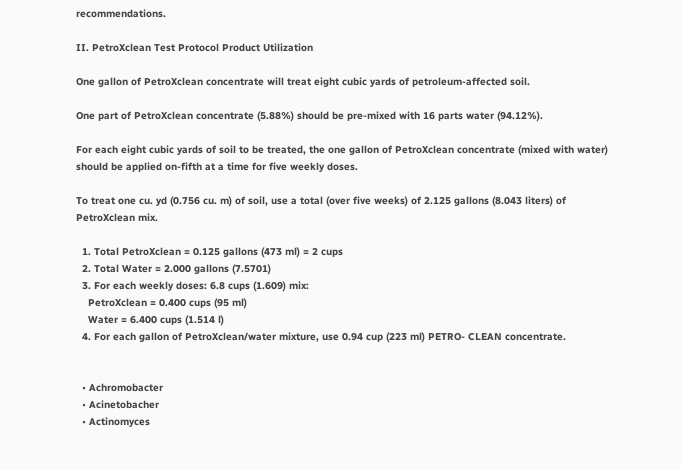recommendations.

II. PetroXclean Test Protocol Product Utilization

One gallon of PetroXclean concentrate will treat eight cubic yards of petroleum-affected soil.

One part of PetroXclean concentrate (5.88%) should be pre-mixed with 16 parts water (94.12%).

For each eight cubic yards of soil to be treated, the one gallon of PetroXclean concentrate (mixed with water) should be applied on-fifth at a time for five weekly doses.

To treat one cu. yd (0.756 cu. m) of soil, use a total (over five weeks) of 2.125 gallons (8.043 liters) of PetroXclean mix.

  1. Total PetroXclean = 0.125 gallons (473 ml) = 2 cups
  2. Total Water = 2.000 gallons (7.5701)
  3. For each weekly doses: 6.8 cups (1.609) mix:
    PetroXclean = 0.400 cups (95 ml)
    Water = 6.400 cups (1.514 l)
  4. For each gallon of PetroXclean/water mixture, use 0.94 cup (223 ml) PETRO- CLEAN concentrate.


  • Achromobacter
  • Acinetobacher
  • Actinomyces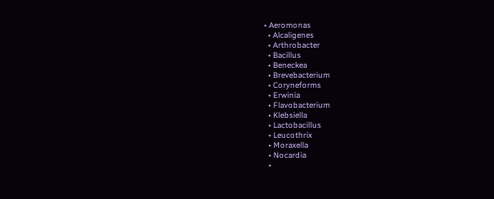• Aeromonas
  • Alcaligenes
  • Arthrobacter
  • Bacillus
  • Beneckea
  • Brevebacterium
  • Coryneforms
  • Erwinia
  • Flavobacterium
  • Klebsiella
  • Lactobacillus
  • Leucothrix
  • Moraxella
  • Nocardia
  •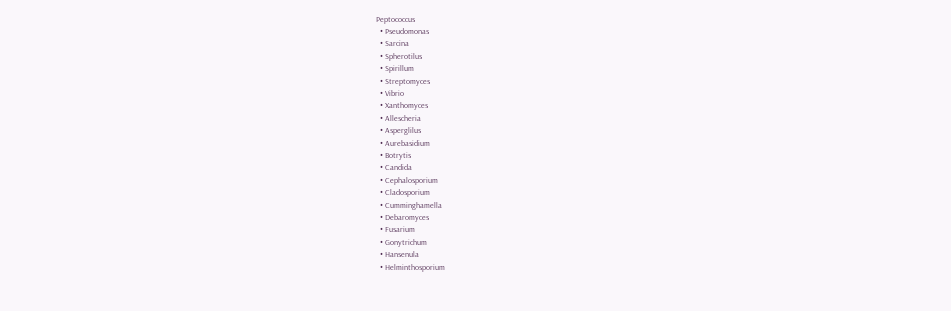Peptococcus
  • Pseudomonas
  • Sarcina
  • Spherotilus
  • Spirillum
  • Streptomyces
  • Vibrio
  • Xanthomyces
  • Allescheria
  • Asperglilus
  • Aurebasidium
  • Botrytis
  • Candida
  • Cephalosporium
  • Cladosporium
  • Cumminghamella
  • Debaromyces
  • Fusarium
  • Gonytrichum
  • Hansenula
  • Helminthosporium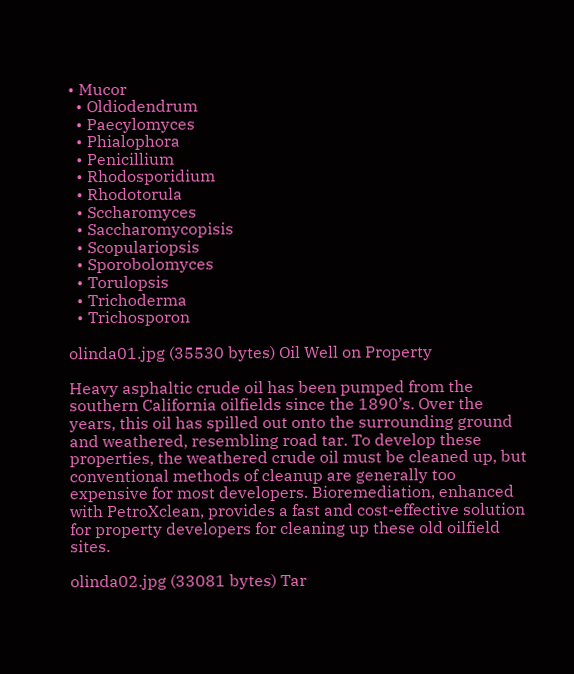• Mucor
  • Oldiodendrum
  • Paecylomyces
  • Phialophora
  • Penicillium
  • Rhodosporidium
  • Rhodotorula
  • Sccharomyces
  • Saccharomycopisis
  • Scopulariopsis
  • Sporobolomyces
  • Torulopsis
  • Trichoderma
  • Trichosporon

olinda01.jpg (35530 bytes) Oil Well on Property

Heavy asphaltic crude oil has been pumped from the southern California oilfields since the 1890’s. Over the years, this oil has spilled out onto the surrounding ground and weathered, resembling road tar. To develop these properties, the weathered crude oil must be cleaned up, but conventional methods of cleanup are generally too expensive for most developers. Bioremediation, enhanced with PetroXclean, provides a fast and cost-effective solution for property developers for cleaning up these old oilfield sites.

olinda02.jpg (33081 bytes) Tar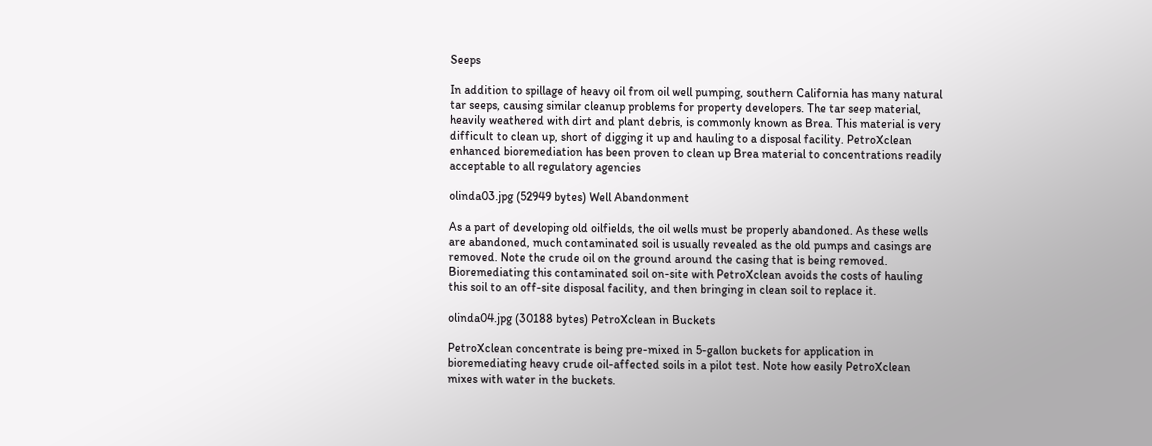Seeps

In addition to spillage of heavy oil from oil well pumping, southern California has many natural tar seeps, causing similar cleanup problems for property developers. The tar seep material, heavily weathered with dirt and plant debris, is commonly known as Brea. This material is very difficult to clean up, short of digging it up and hauling to a disposal facility. PetroXclean enhanced bioremediation has been proven to clean up Brea material to concentrations readily acceptable to all regulatory agencies

olinda03.jpg (52949 bytes) Well Abandonment

As a part of developing old oilfields, the oil wells must be properly abandoned. As these wells are abandoned, much contaminated soil is usually revealed as the old pumps and casings are removed. Note the crude oil on the ground around the casing that is being removed. Bioremediating this contaminated soil on-site with PetroXclean avoids the costs of hauling this soil to an off-site disposal facility, and then bringing in clean soil to replace it.

olinda04.jpg (30188 bytes) PetroXclean in Buckets

PetroXclean concentrate is being pre-mixed in 5-gallon buckets for application in bioremediating heavy crude oil-affected soils in a pilot test. Note how easily PetroXclean mixes with water in the buckets.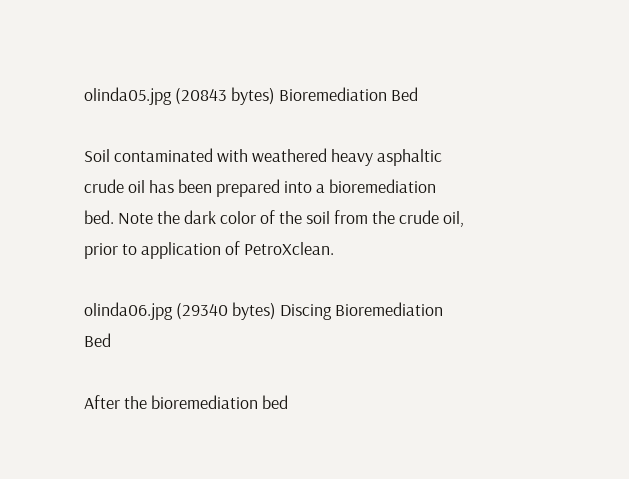olinda05.jpg (20843 bytes) Bioremediation Bed

Soil contaminated with weathered heavy asphaltic crude oil has been prepared into a bioremediation bed. Note the dark color of the soil from the crude oil, prior to application of PetroXclean.

olinda06.jpg (29340 bytes) Discing Bioremediation Bed

After the bioremediation bed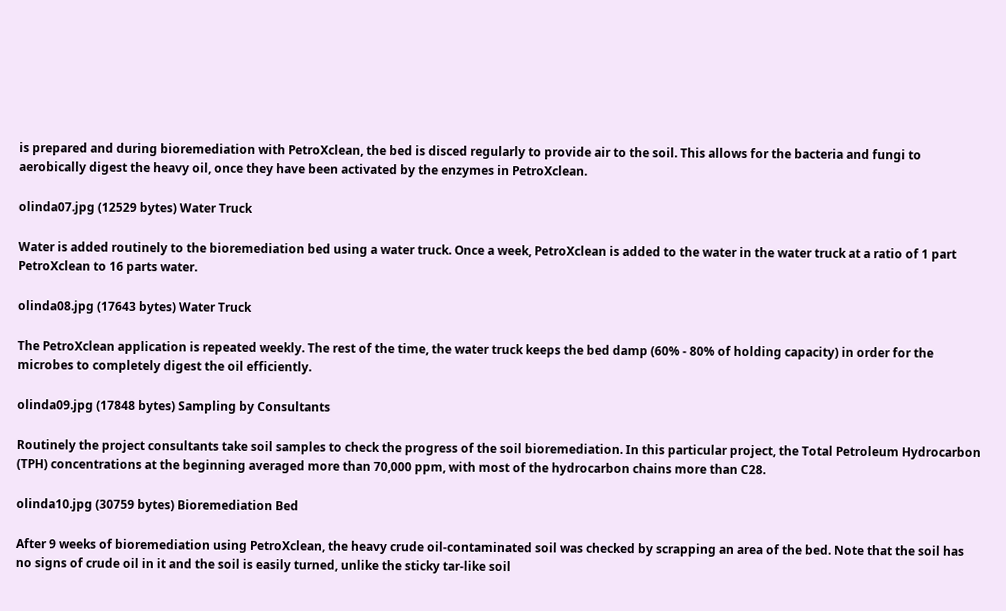is prepared and during bioremediation with PetroXclean, the bed is disced regularly to provide air to the soil. This allows for the bacteria and fungi to aerobically digest the heavy oil, once they have been activated by the enzymes in PetroXclean.

olinda07.jpg (12529 bytes) Water Truck

Water is added routinely to the bioremediation bed using a water truck. Once a week, PetroXclean is added to the water in the water truck at a ratio of 1 part PetroXclean to 16 parts water.

olinda08.jpg (17643 bytes) Water Truck

The PetroXclean application is repeated weekly. The rest of the time, the water truck keeps the bed damp (60% - 80% of holding capacity) in order for the microbes to completely digest the oil efficiently.

olinda09.jpg (17848 bytes) Sampling by Consultants

Routinely the project consultants take soil samples to check the progress of the soil bioremediation. In this particular project, the Total Petroleum Hydrocarbon (TPH) concentrations at the beginning averaged more than 70,000 ppm, with most of the hydrocarbon chains more than C28.

olinda10.jpg (30759 bytes) Bioremediation Bed

After 9 weeks of bioremediation using PetroXclean, the heavy crude oil-contaminated soil was checked by scrapping an area of the bed. Note that the soil has no signs of crude oil in it and the soil is easily turned, unlike the sticky tar-like soil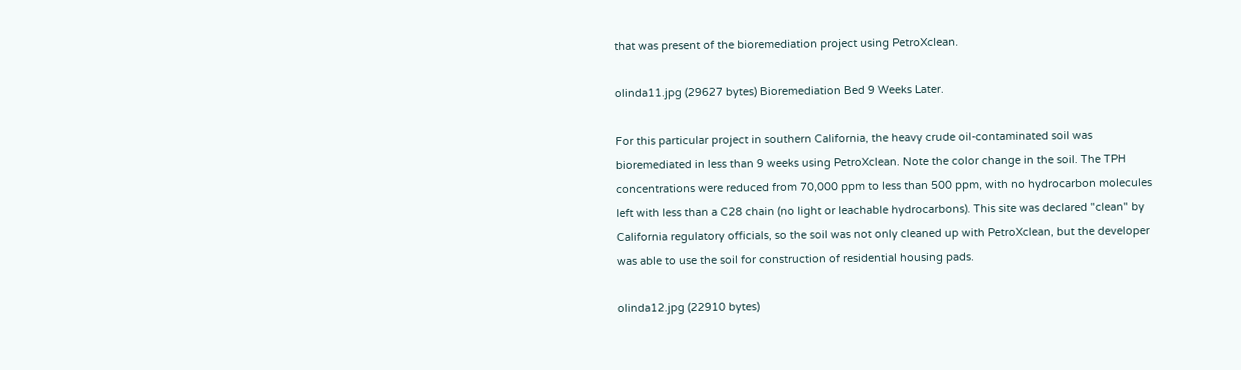that was present of the bioremediation project using PetroXclean.

olinda11.jpg (29627 bytes) Bioremediation Bed 9 Weeks Later.

For this particular project in southern California, the heavy crude oil-contaminated soil was bioremediated in less than 9 weeks using PetroXclean. Note the color change in the soil. The TPH concentrations were reduced from 70,000 ppm to less than 500 ppm, with no hydrocarbon molecules left with less than a C28 chain (no light or leachable hydrocarbons). This site was declared "clean" by California regulatory officials, so the soil was not only cleaned up with PetroXclean, but the developer was able to use the soil for construction of residential housing pads.

olinda12.jpg (22910 bytes)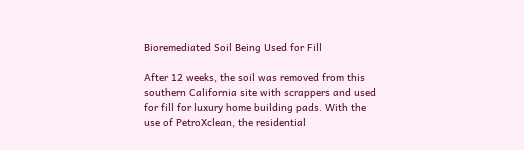Bioremediated Soil Being Used for Fill

After 12 weeks, the soil was removed from this southern California site with scrappers and used for fill for luxury home building pads. With the use of PetroXclean, the residential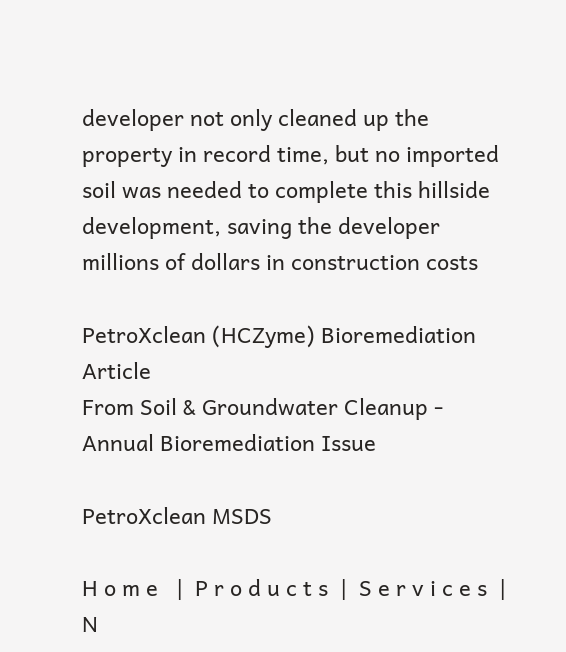developer not only cleaned up the property in record time, but no imported soil was needed to complete this hillside development, saving the developer millions of dollars in construction costs

PetroXclean (HCZyme) Bioremediation Article
From Soil & Groundwater Cleanup - Annual Bioremediation Issue

PetroXclean MSDS

H o m e   |  P r o d u c t s  |  S e r v i c e s  |  N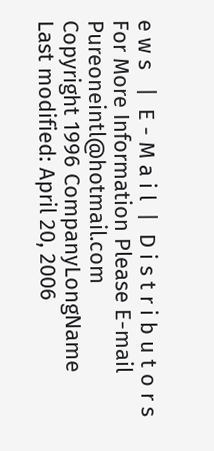e w s   |  E - M a i l  |  D i s t r i b u t o r s
For More Information Please E-mail Pureoneintl@hotmail.com
Copyright 1996 CompanyLongName
Last modified: April 20, 2006